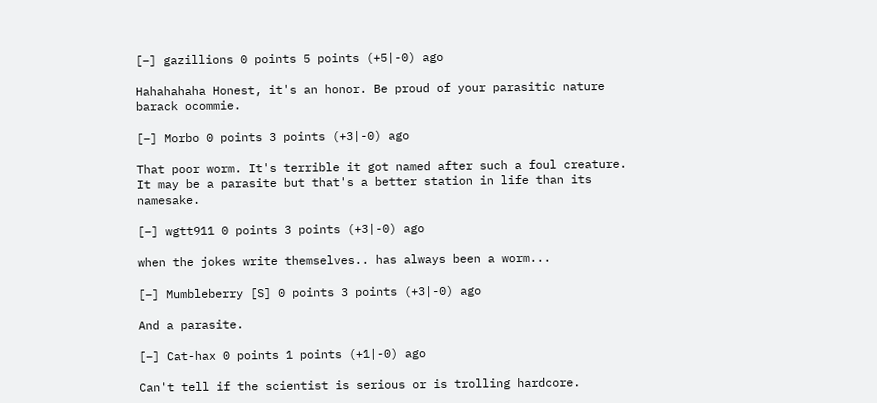[–] gazillions 0 points 5 points (+5|-0) ago

Hahahahaha Honest, it's an honor. Be proud of your parasitic nature barack ocommie.

[–] Morbo 0 points 3 points (+3|-0) ago

That poor worm. It's terrible it got named after such a foul creature. It may be a parasite but that's a better station in life than its namesake.

[–] wgtt911 0 points 3 points (+3|-0) ago

when the jokes write themselves.. has always been a worm...

[–] Mumbleberry [S] 0 points 3 points (+3|-0) ago

And a parasite.

[–] Cat-hax 0 points 1 points (+1|-0) ago

Can't tell if the scientist is serious or is trolling hardcore.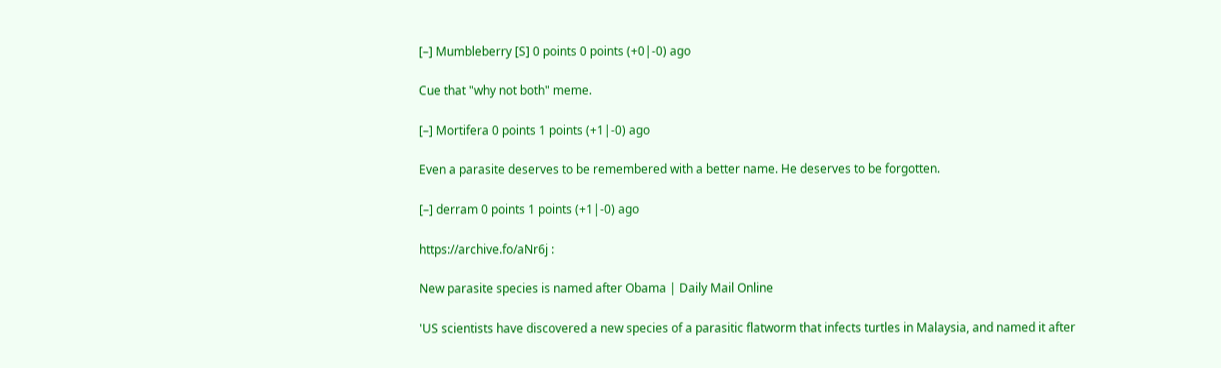[–] Mumbleberry [S] 0 points 0 points (+0|-0) ago

Cue that "why not both" meme.

[–] Mortifera 0 points 1 points (+1|-0) ago

Even a parasite deserves to be remembered with a better name. He deserves to be forgotten.

[–] derram 0 points 1 points (+1|-0) ago

https://archive.fo/aNr6j :

New parasite species is named after Obama | Daily Mail Online

'US scientists have discovered a new species of a parasitic flatworm that infects turtles in Malaysia, and named it after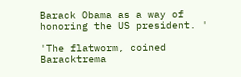Barack Obama as a way of honoring the US president. '

'The flatworm, coined Baracktrema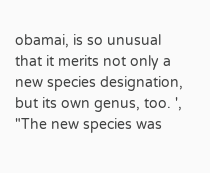obamai, is so unusual that it merits not only a new species designation, but its own genus, too. ', "The new species was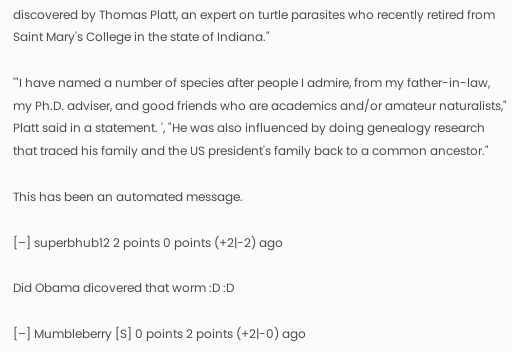discovered by Thomas Platt, an expert on turtle parasites who recently retired from Saint Mary's College in the state of Indiana."

'"I have named a number of species after people I admire, from my father-in-law, my Ph.D. adviser, and good friends who are academics and/or amateur naturalists," Platt said in a statement. ', "He was also influenced by doing genealogy research that traced his family and the US president's family back to a common ancestor."

This has been an automated message.

[–] superbhub12 2 points 0 points (+2|-2) ago

Did Obama dicovered that worm :D :D

[–] Mumbleberry [S] 0 points 2 points (+2|-0) ago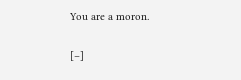You are a moron.

[–]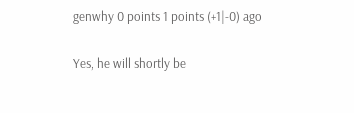genwhy 0 points 1 points (+1|-0) ago

Yes, he will shortly be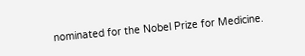nominated for the Nobel Prize for Medicine.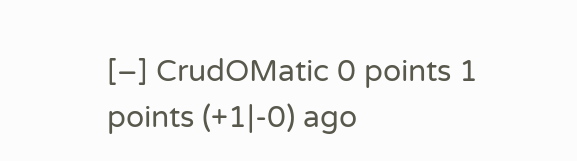[–] CrudOMatic 0 points 1 points (+1|-0) ago